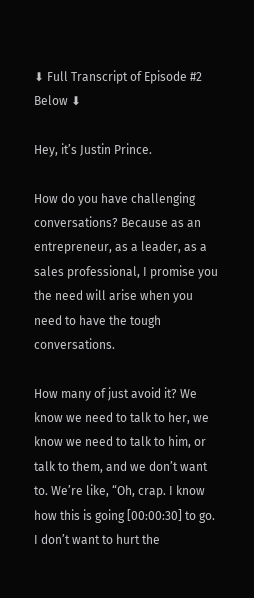⬇ Full Transcript of Episode #2 Below ⬇

Hey, it’s Justin Prince.

How do you have challenging conversations? Because as an entrepreneur, as a leader, as a sales professional, I promise you the need will arise when you need to have the tough conversations.

How many of just avoid it? We know we need to talk to her, we know we need to talk to him, or talk to them, and we don’t want to. We’re like, “Oh, crap. I know how this is going [00:00:30] to go. I don’t want to hurt the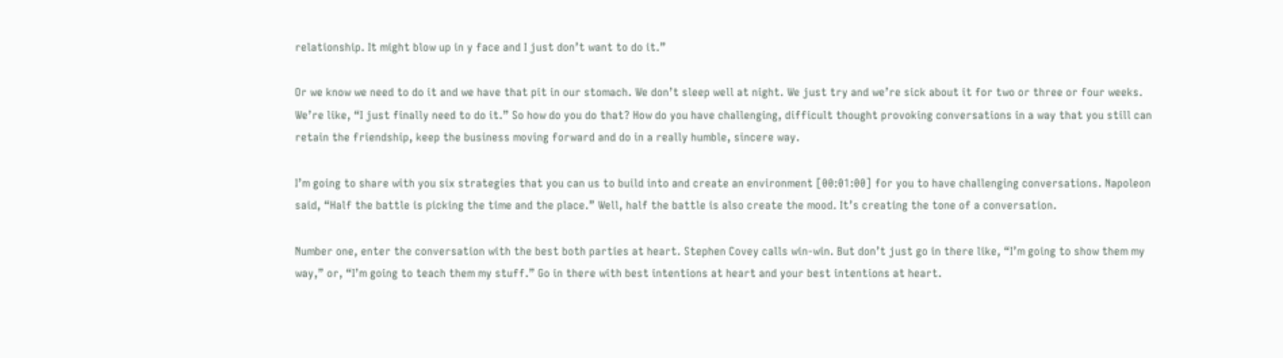relationship. It might blow up in y face and I just don’t want to do it.”

Or we know we need to do it and we have that pit in our stomach. We don’t sleep well at night. We just try and we’re sick about it for two or three or four weeks. We’re like, “I just finally need to do it.” So how do you do that? How do you have challenging, difficult thought provoking conversations in a way that you still can retain the friendship, keep the business moving forward and do in a really humble, sincere way.

I’m going to share with you six strategies that you can us to build into and create an environment [00:01:00] for you to have challenging conversations. Napoleon said, “Half the battle is picking the time and the place.” Well, half the battle is also create the mood. It’s creating the tone of a conversation.

Number one, enter the conversation with the best both parties at heart. Stephen Covey calls win-win. But don’t just go in there like, “I’m going to show them my way,” or, “I’m going to teach them my stuff.” Go in there with best intentions at heart and your best intentions at heart.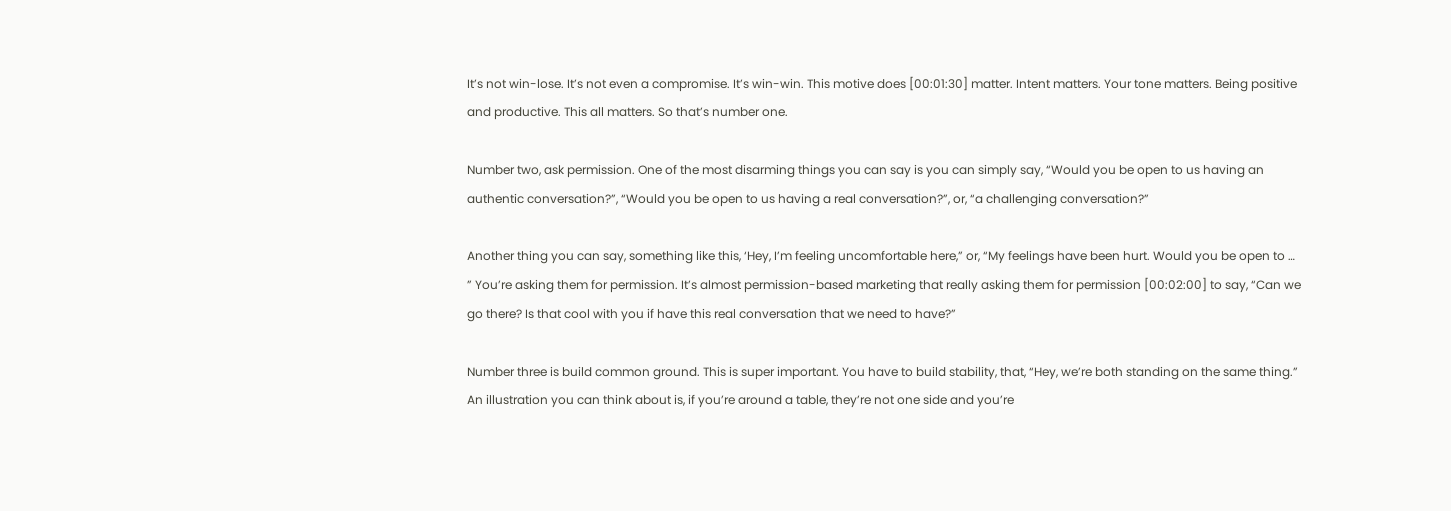It’s not win-lose. It’s not even a compromise. It’s win-win. This motive does [00:01:30] matter. Intent matters. Your tone matters. Being positive and productive. This all matters. So that’s number one.

Number two, ask permission. One of the most disarming things you can say is you can simply say, “Would you be open to us having an authentic conversation?”, “Would you be open to us having a real conversation?”, or, “a challenging conversation?”

Another thing you can say, something like this, ‘Hey, I’m feeling uncomfortable here,” or, “My feelings have been hurt. Would you be open to … ” You’re asking them for permission. It’s almost permission-based marketing that really asking them for permission [00:02:00] to say, “Can we go there? Is that cool with you if have this real conversation that we need to have?”

Number three is build common ground. This is super important. You have to build stability, that, “Hey, we’re both standing on the same thing.” An illustration you can think about is, if you’re around a table, they’re not one side and you’re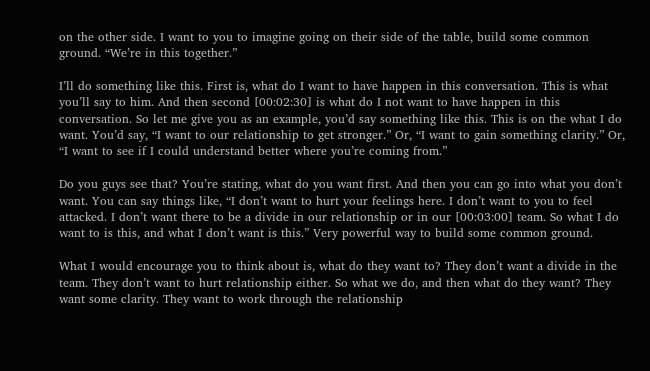on the other side. I want to you to imagine going on their side of the table, build some common ground. “We’re in this together.”

I’ll do something like this. First is, what do I want to have happen in this conversation. This is what you’ll say to him. And then second [00:02:30] is what do I not want to have happen in this conversation. So let me give you as an example, you’d say something like this. This is on the what I do want. You’d say, “I want to our relationship to get stronger.” Or, “I want to gain something clarity.” Or, “I want to see if I could understand better where you’re coming from.”

Do you guys see that? You’re stating, what do you want first. And then you can go into what you don’t want. You can say things like, “I don’t want to hurt your feelings here. I don’t want to you to feel attacked. I don’t want there to be a divide in our relationship or in our [00:03:00] team. So what I do want to is this, and what I don’t want is this.” Very powerful way to build some common ground.

What I would encourage you to think about is, what do they want to? They don’t want a divide in the team. They don’t want to hurt relationship either. So what we do, and then what do they want? They want some clarity. They want to work through the relationship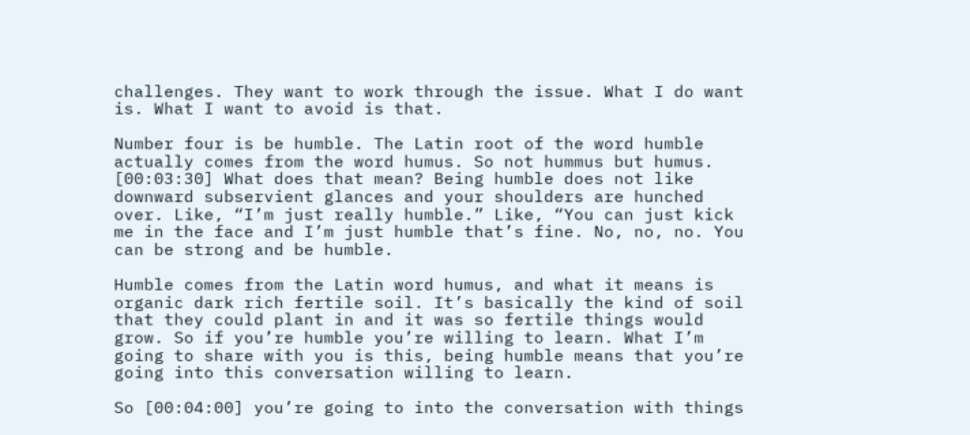challenges. They want to work through the issue. What I do want is. What I want to avoid is that.

Number four is be humble. The Latin root of the word humble actually comes from the word humus. So not hummus but humus. [00:03:30] What does that mean? Being humble does not like downward subservient glances and your shoulders are hunched over. Like, “I’m just really humble.” Like, “You can just kick me in the face and I’m just humble that’s fine. No, no, no. You can be strong and be humble.

Humble comes from the Latin word humus, and what it means is organic dark rich fertile soil. It’s basically the kind of soil that they could plant in and it was so fertile things would grow. So if you’re humble you’re willing to learn. What I’m going to share with you is this, being humble means that you’re going into this conversation willing to learn.

So [00:04:00] you’re going to into the conversation with things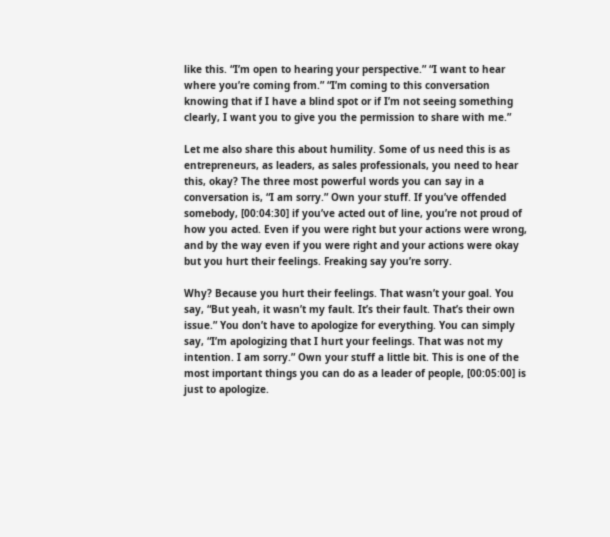like this. “I’m open to hearing your perspective.” “I want to hear where you’re coming from.” “I’m coming to this conversation knowing that if I have a blind spot or if I’m not seeing something clearly, I want you to give you the permission to share with me.”

Let me also share this about humility. Some of us need this is as entrepreneurs, as leaders, as sales professionals, you need to hear this, okay? The three most powerful words you can say in a conversation is, “I am sorry.” Own your stuff. If you’ve offended somebody, [00:04:30] if you’ve acted out of line, you’re not proud of how you acted. Even if you were right but your actions were wrong, and by the way even if you were right and your actions were okay but you hurt their feelings. Freaking say you’re sorry.

Why? Because you hurt their feelings. That wasn’t your goal. You say, “But yeah, it wasn’t my fault. It’s their fault. That’s their own issue.” You don’t have to apologize for everything. You can simply say, “I’m apologizing that I hurt your feelings. That was not my intention. I am sorry.” Own your stuff a little bit. This is one of the most important things you can do as a leader of people, [00:05:00] is just to apologize.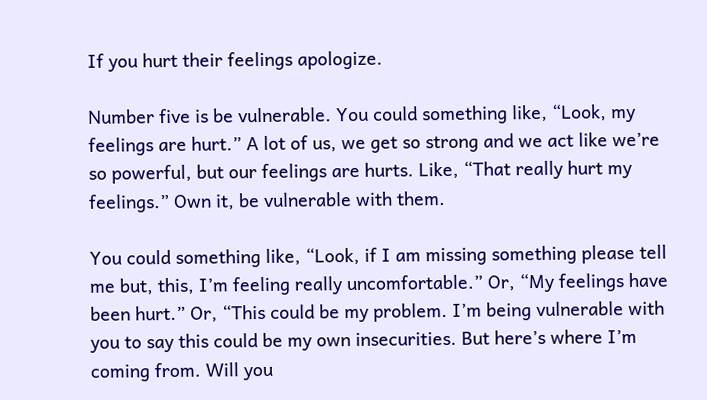If you hurt their feelings apologize.

Number five is be vulnerable. You could something like, “Look, my feelings are hurt.” A lot of us, we get so strong and we act like we’re so powerful, but our feelings are hurts. Like, “That really hurt my feelings.” Own it, be vulnerable with them.

You could something like, “Look, if I am missing something please tell me but, this, I’m feeling really uncomfortable.” Or, “My feelings have been hurt.” Or, “This could be my problem. I’m being vulnerable with you to say this could be my own insecurities. But here’s where I’m coming from. Will you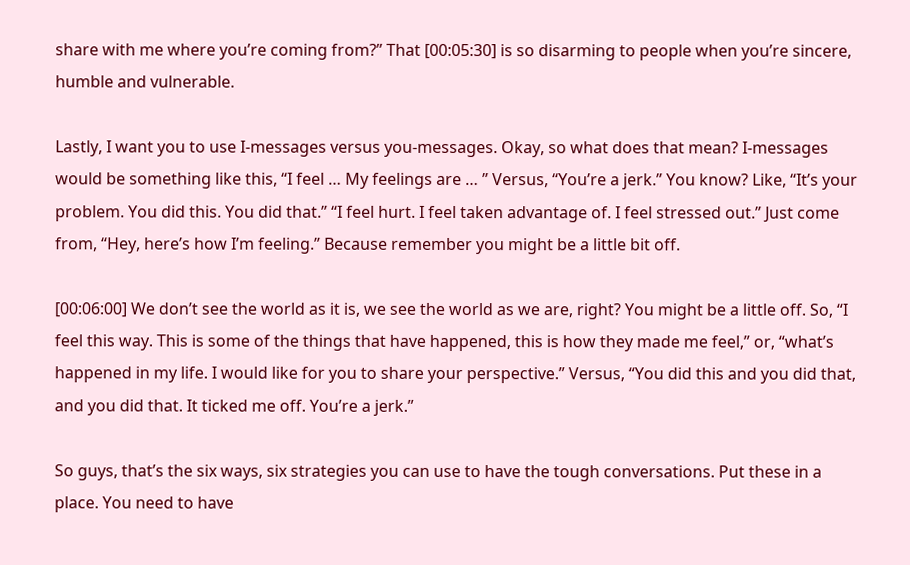share with me where you’re coming from?” That [00:05:30] is so disarming to people when you’re sincere, humble and vulnerable.

Lastly, I want you to use I-messages versus you-messages. Okay, so what does that mean? I-messages would be something like this, “I feel … My feelings are … ” Versus, “You’re a jerk.” You know? Like, “It’s your problem. You did this. You did that.” “I feel hurt. I feel taken advantage of. I feel stressed out.” Just come from, “Hey, here’s how I’m feeling.” Because remember you might be a little bit off.

[00:06:00] We don’t see the world as it is, we see the world as we are, right? You might be a little off. So, “I feel this way. This is some of the things that have happened, this is how they made me feel,” or, “what’s happened in my life. I would like for you to share your perspective.” Versus, “You did this and you did that, and you did that. It ticked me off. You’re a jerk.”

So guys, that’s the six ways, six strategies you can use to have the tough conversations. Put these in a place. You need to have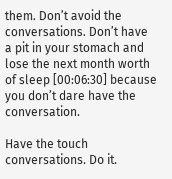them. Don’t avoid the conversations. Don’t have a pit in your stomach and lose the next month worth of sleep [00:06:30] because you don’t dare have the conversation.

Have the touch conversations. Do it.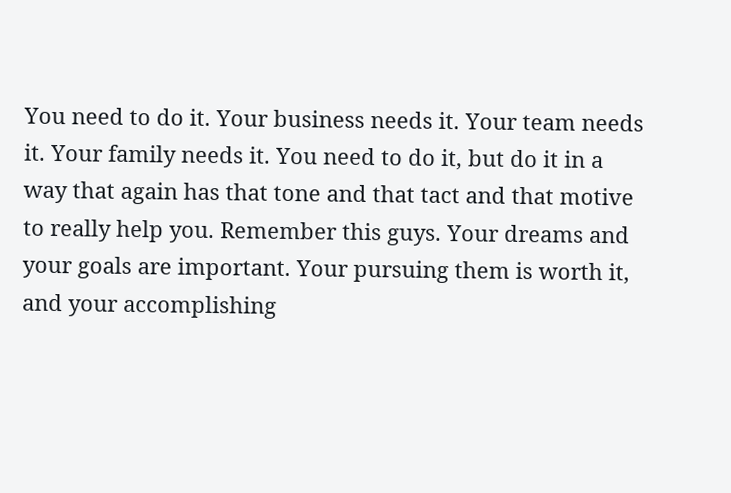You need to do it. Your business needs it. Your team needs it. Your family needs it. You need to do it, but do it in a way that again has that tone and that tact and that motive to really help you. Remember this guys. Your dreams and your goals are important. Your pursuing them is worth it, and your accomplishing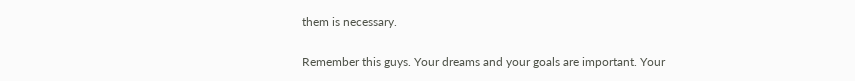them is necessary.

Remember this guys. Your dreams and your goals are important. Your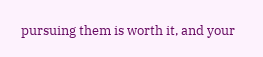pursuing them is worth it, and your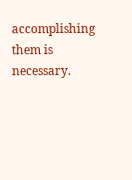accomplishing them is necessary.